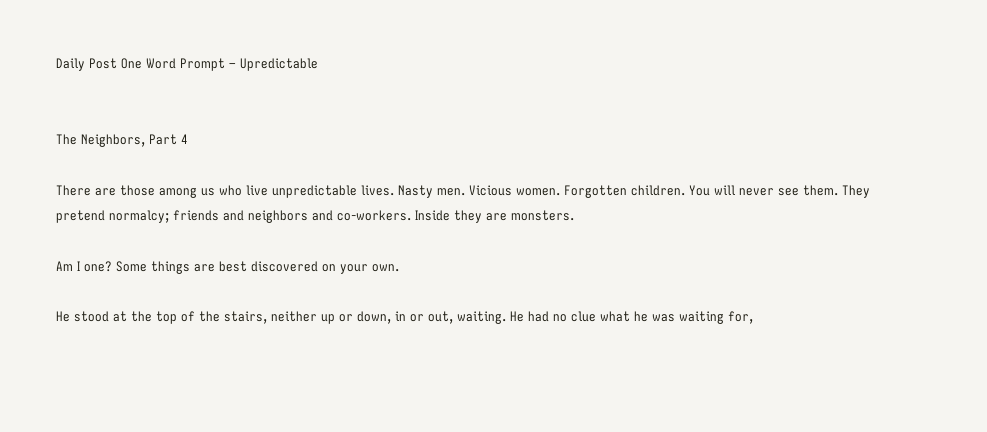Daily Post One Word Prompt – Upredictable


The Neighbors, Part 4

There are those among us who live unpredictable lives. Nasty men. Vicious women. Forgotten children. You will never see them. They pretend normalcy; friends and neighbors and co-workers. Inside they are monsters.

Am I one? Some things are best discovered on your own.

He stood at the top of the stairs, neither up or down, in or out, waiting. He had no clue what he was waiting for,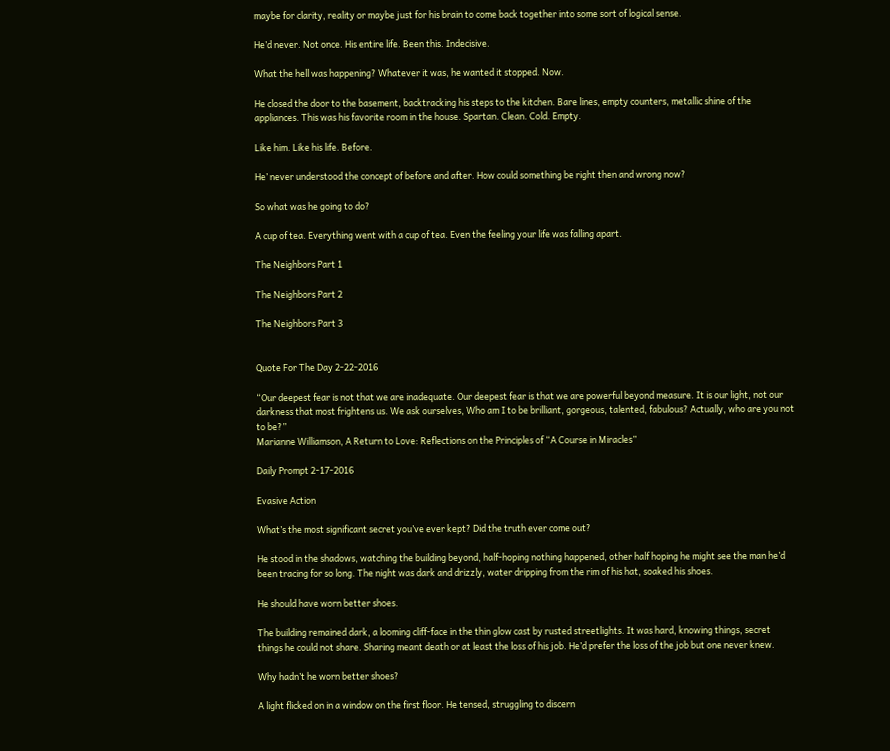maybe for clarity, reality or maybe just for his brain to come back together into some sort of logical sense.

He’d never. Not once. His entire life. Been this. Indecisive.

What the hell was happening? Whatever it was, he wanted it stopped. Now.

He closed the door to the basement, backtracking his steps to the kitchen. Bare lines, empty counters, metallic shine of the appliances. This was his favorite room in the house. Spartan. Clean. Cold. Empty.

Like him. Like his life. Before.

He’ never understood the concept of before and after. How could something be right then and wrong now?

So what was he going to do?

A cup of tea. Everything went with a cup of tea. Even the feeling your life was falling apart.

The Neighbors Part 1

The Neighbors Part 2

The Neighbors Part 3


Quote For The Day 2-22-2016

“Our deepest fear is not that we are inadequate. Our deepest fear is that we are powerful beyond measure. It is our light, not our darkness that most frightens us. We ask ourselves, Who am I to be brilliant, gorgeous, talented, fabulous? Actually, who are you not to be?”
Marianne Williamson, A Return to Love: Reflections on the Principles of “A Course in Miracles”

Daily Prompt 2-17-2016

Evasive Action

What’s the most significant secret you’ve ever kept? Did the truth ever come out?

He stood in the shadows, watching the building beyond, half-hoping nothing happened, other half hoping he might see the man he’d been tracing for so long. The night was dark and drizzly, water dripping from the rim of his hat, soaked his shoes.

He should have worn better shoes.

The building remained dark, a looming cliff-face in the thin glow cast by rusted streetlights. It was hard, knowing things, secret things he could not share. Sharing meant death or at least the loss of his job. He’d prefer the loss of the job but one never knew.

Why hadn’t he worn better shoes?

A light flicked on in a window on the first floor. He tensed, struggling to discern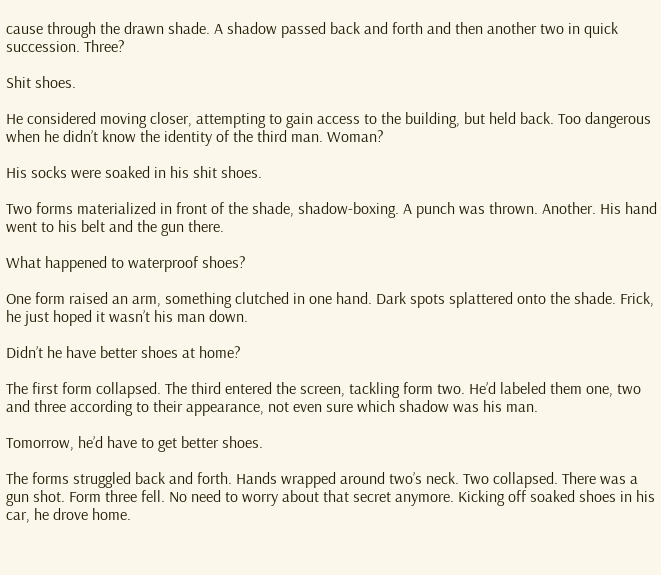cause through the drawn shade. A shadow passed back and forth and then another two in quick succession. Three?

Shit shoes.

He considered moving closer, attempting to gain access to the building, but held back. Too dangerous when he didn’t know the identity of the third man. Woman?

His socks were soaked in his shit shoes.

Two forms materialized in front of the shade, shadow-boxing. A punch was thrown. Another. His hand went to his belt and the gun there.

What happened to waterproof shoes?

One form raised an arm, something clutched in one hand. Dark spots splattered onto the shade. Frick, he just hoped it wasn’t his man down.

Didn’t he have better shoes at home?

The first form collapsed. The third entered the screen, tackling form two. He’d labeled them one, two and three according to their appearance, not even sure which shadow was his man.

Tomorrow, he’d have to get better shoes.

The forms struggled back and forth. Hands wrapped around two’s neck. Two collapsed. There was a gun shot. Form three fell. No need to worry about that secret anymore. Kicking off soaked shoes in his car, he drove home.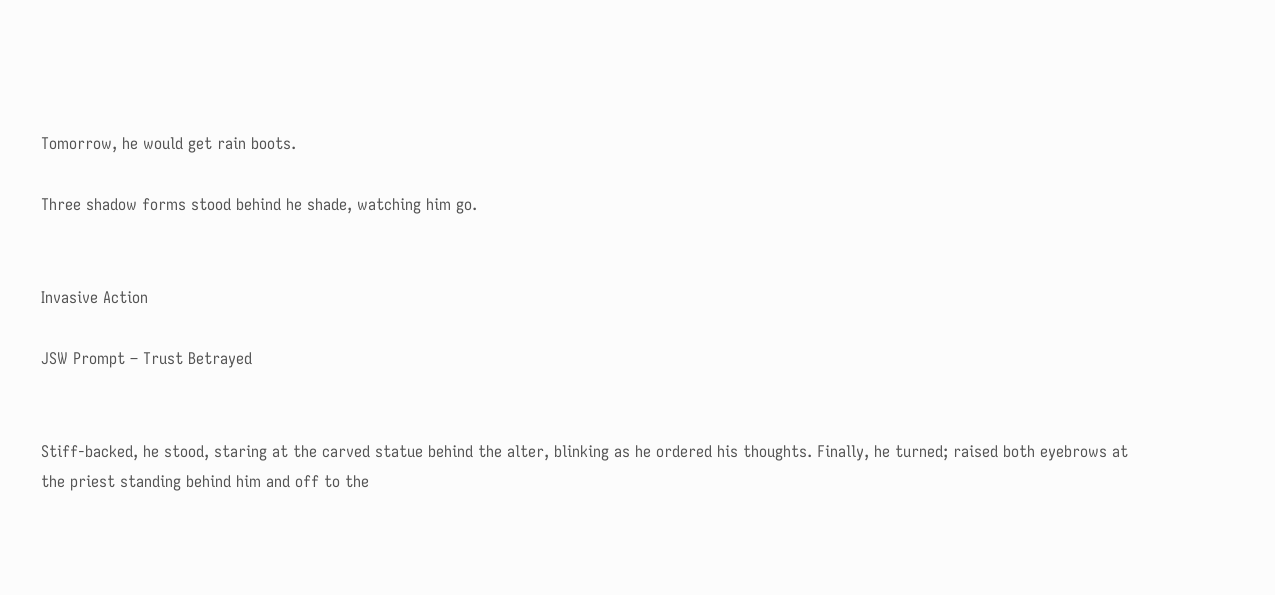Tomorrow, he would get rain boots.

Three shadow forms stood behind he shade, watching him go.


Invasive Action

JSW Prompt – Trust Betrayed


Stiff-backed, he stood, staring at the carved statue behind the alter, blinking as he ordered his thoughts. Finally, he turned; raised both eyebrows at the priest standing behind him and off to the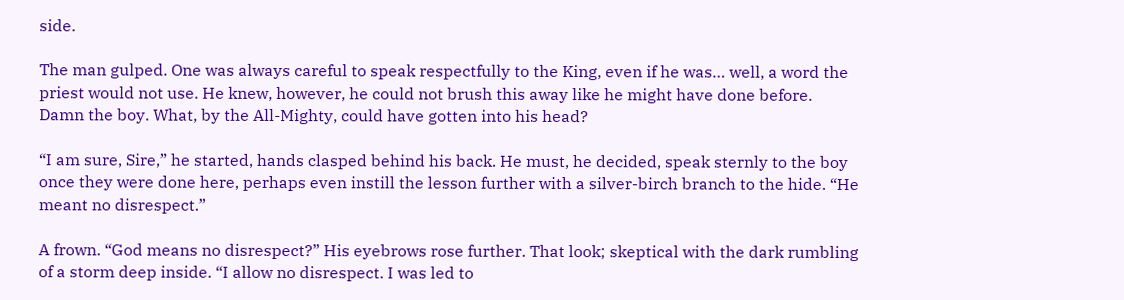side.

The man gulped. One was always careful to speak respectfully to the King, even if he was… well, a word the priest would not use. He knew, however, he could not brush this away like he might have done before. Damn the boy. What, by the All-Mighty, could have gotten into his head?

“I am sure, Sire,” he started, hands clasped behind his back. He must, he decided, speak sternly to the boy once they were done here, perhaps even instill the lesson further with a silver-birch branch to the hide. “He meant no disrespect.”

A frown. “God means no disrespect?” His eyebrows rose further. That look; skeptical with the dark rumbling of a storm deep inside. “I allow no disrespect. I was led to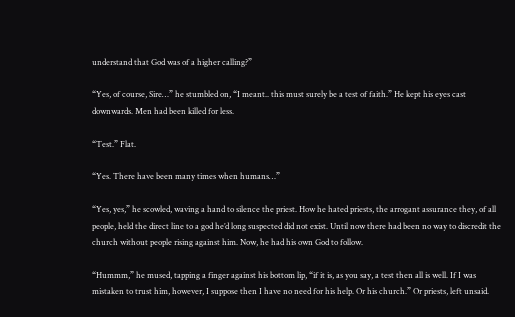understand that God was of a higher calling?”

“Yes, of course, Sire…” he stumbled on, “I meant.. this must surely be a test of faith.” He kept his eyes cast downwards. Men had been killed for less.

“Test.” Flat.

“Yes. There have been many times when humans…”

“Yes, yes,” he scowled, waving a hand to silence the priest. How he hated priests, the arrogant assurance they, of all people, held the direct line to a god he’d long suspected did not exist. Until now there had been no way to discredit the church without people rising against him. Now, he had his own God to follow.

“Hummm,” he mused, tapping a finger against his bottom lip, “if it is, as you say, a test then all is well. If I was mistaken to trust him, however, I suppose then I have no need for his help. Or his church.” Or priests, left unsaid.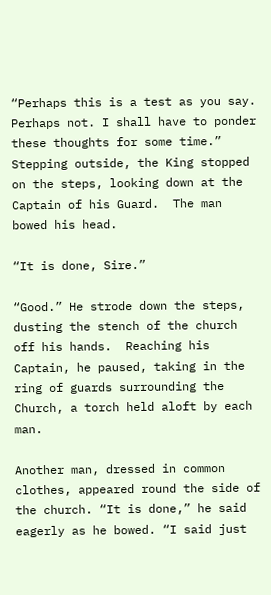“Perhaps this is a test as you say. Perhaps not. I shall have to ponder these thoughts for some time.” Stepping outside, the King stopped on the steps, looking down at the Captain of his Guard.  The man bowed his head.

“It is done, Sire.”

“Good.” He strode down the steps, dusting the stench of the church off his hands.  Reaching his Captain, he paused, taking in the ring of guards surrounding the Church, a torch held aloft by each man.

Another man, dressed in common clothes, appeared round the side of the church. “It is done,” he said eagerly as he bowed. “I said just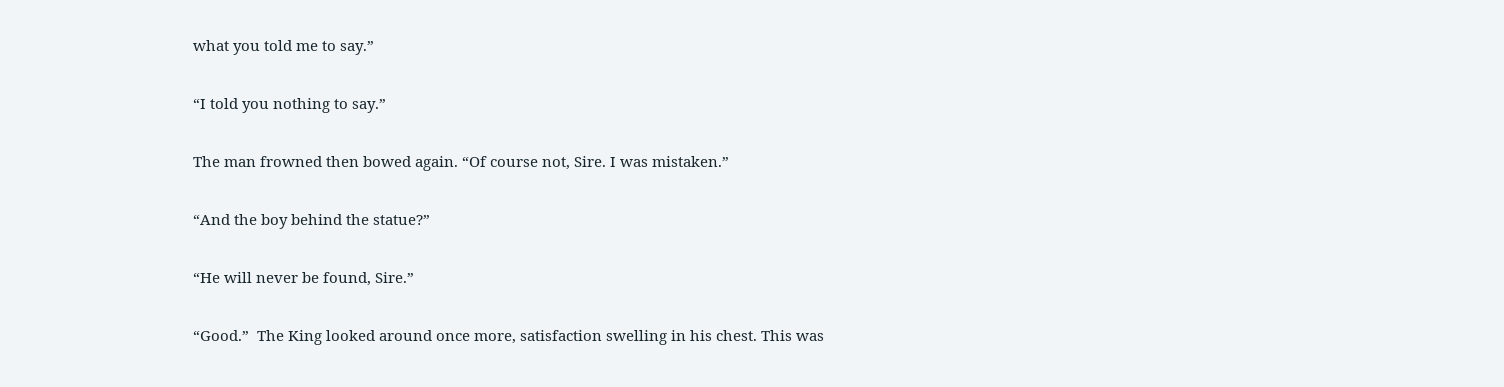what you told me to say.”

“I told you nothing to say.”

The man frowned then bowed again. “Of course not, Sire. I was mistaken.”

“And the boy behind the statue?”

“He will never be found, Sire.”

“Good.”  The King looked around once more, satisfaction swelling in his chest. This was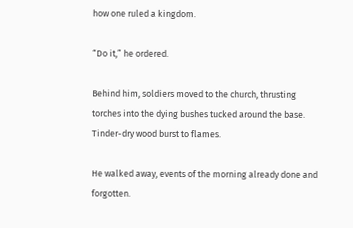how one ruled a kingdom.

“Do it,” he ordered.

Behind him, soldiers moved to the church, thrusting torches into the dying bushes tucked around the base. Tinder-dry wood burst to flames.

He walked away, events of the morning already done and forgotten.